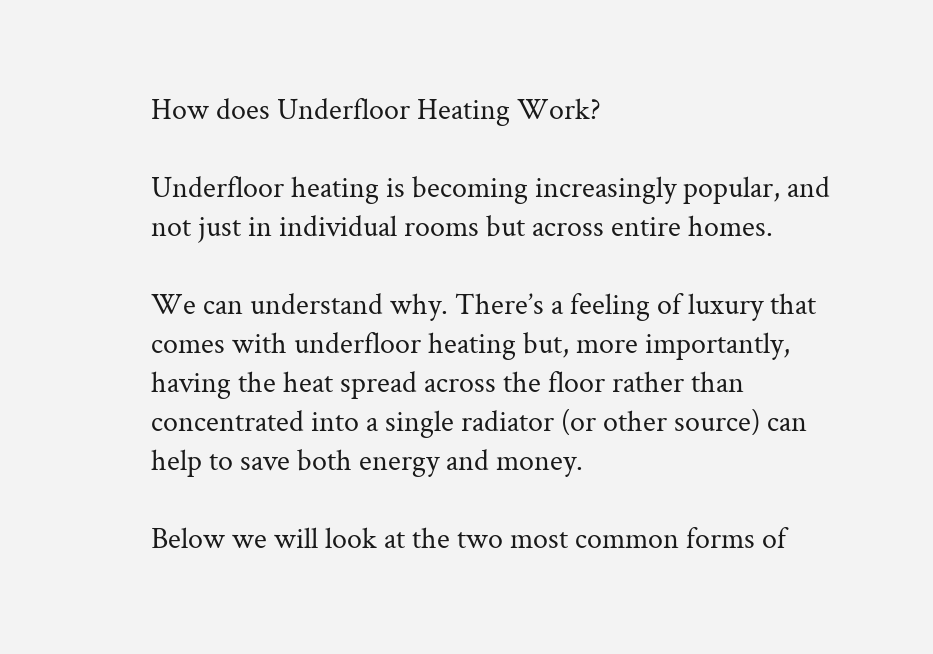How does Underfloor Heating Work?

Underfloor heating is becoming increasingly popular, and not just in individual rooms but across entire homes.

We can understand why. There’s a feeling of luxury that comes with underfloor heating but, more importantly, having the heat spread across the floor rather than concentrated into a single radiator (or other source) can help to save both energy and money.

Below we will look at the two most common forms of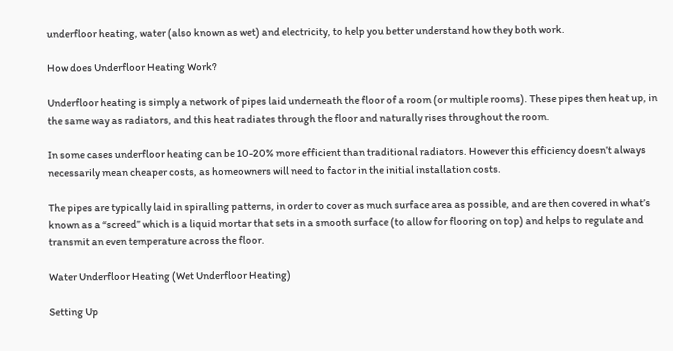underfloor heating, water (also known as wet) and electricity, to help you better understand how they both work.

How does Underfloor Heating Work?

Underfloor heating is simply a network of pipes laid underneath the floor of a room (or multiple rooms). These pipes then heat up, in the same way as radiators, and this heat radiates through the floor and naturally rises throughout the room.

In some cases underfloor heating can be 10-20% more efficient than traditional radiators. However this efficiency doesn’t always necessarily mean cheaper costs, as homeowners will need to factor in the initial installation costs.

The pipes are typically laid in spiralling patterns, in order to cover as much surface area as possible, and are then covered in what’s known as a “screed” which is a liquid mortar that sets in a smooth surface (to allow for flooring on top) and helps to regulate and transmit an even temperature across the floor.

Water Underfloor Heating (Wet Underfloor Heating)

Setting Up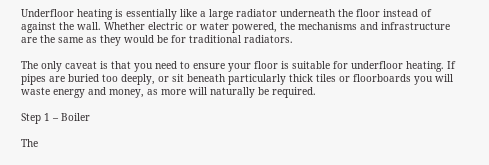Underfloor heating is essentially like a large radiator underneath the floor instead of against the wall. Whether electric or water powered, the mechanisms and infrastructure are the same as they would be for traditional radiators.

The only caveat is that you need to ensure your floor is suitable for underfloor heating. If pipes are buried too deeply, or sit beneath particularly thick tiles or floorboards you will waste energy and money, as more will naturally be required.

Step 1 – Boiler

The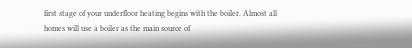first stage of your underfloor heating begins with the boiler. Almost all homes will use a boiler as the main source of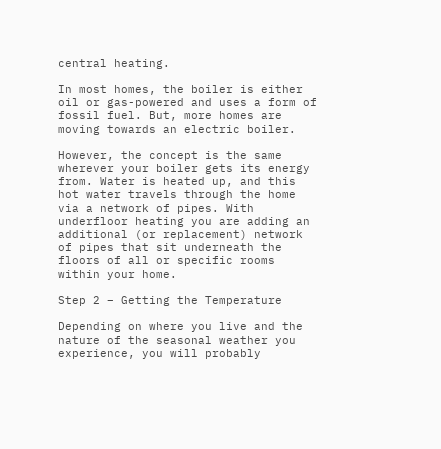central heating.

In most homes, the boiler is either oil or gas-powered and uses a form of fossil fuel. But, more homes are moving towards an electric boiler.

However, the concept is the same wherever your boiler gets its energy from. Water is heated up, and this hot water travels through the home via a network of pipes. With underfloor heating you are adding an additional (or replacement) network of pipes that sit underneath the floors of all or specific rooms within your home.

Step 2 – Getting the Temperature

Depending on where you live and the nature of the seasonal weather you experience, you will probably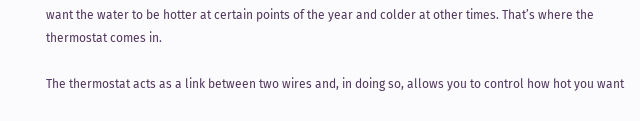want the water to be hotter at certain points of the year and colder at other times. That’s where the thermostat comes in.

The thermostat acts as a link between two wires and, in doing so, allows you to control how hot you want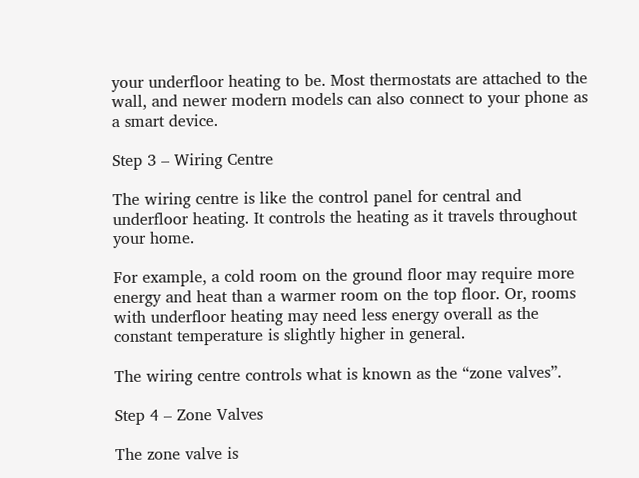your underfloor heating to be. Most thermostats are attached to the wall, and newer modern models can also connect to your phone as a smart device.

Step 3 – Wiring Centre

The wiring centre is like the control panel for central and underfloor heating. It controls the heating as it travels throughout your home.

For example, a cold room on the ground floor may require more energy and heat than a warmer room on the top floor. Or, rooms with underfloor heating may need less energy overall as the constant temperature is slightly higher in general.

The wiring centre controls what is known as the “zone valves”.

Step 4 – Zone Valves

The zone valve is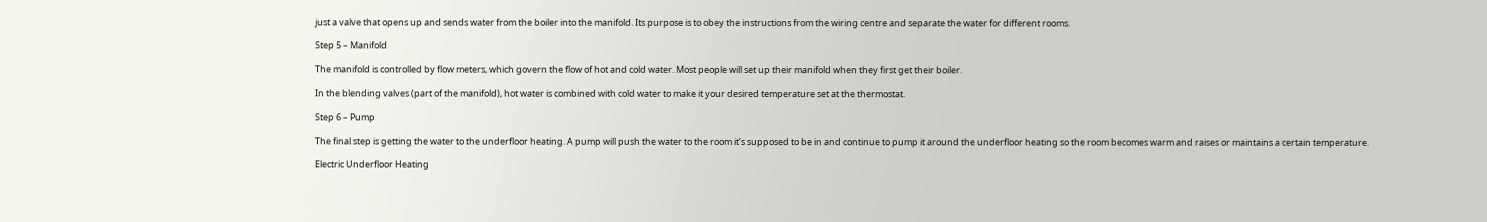just a valve that opens up and sends water from the boiler into the manifold. Its purpose is to obey the instructions from the wiring centre and separate the water for different rooms.

Step 5 – Manifold

The manifold is controlled by flow meters, which govern the flow of hot and cold water. Most people will set up their manifold when they first get their boiler.

In the blending valves (part of the manifold), hot water is combined with cold water to make it your desired temperature set at the thermostat.

Step 6 – Pump

The final step is getting the water to the underfloor heating. A pump will push the water to the room it’s supposed to be in and continue to pump it around the underfloor heating so the room becomes warm and raises or maintains a certain temperature.

Electric Underfloor Heating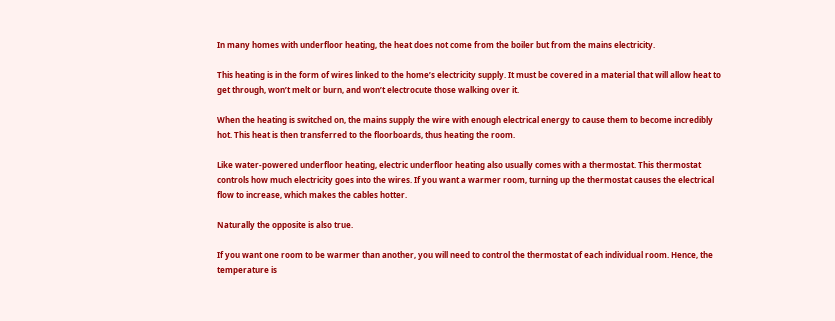In many homes with underfloor heating, the heat does not come from the boiler but from the mains electricity.

This heating is in the form of wires linked to the home’s electricity supply. It must be covered in a material that will allow heat to get through, won’t melt or burn, and won’t electrocute those walking over it.

When the heating is switched on, the mains supply the wire with enough electrical energy to cause them to become incredibly hot. This heat is then transferred to the floorboards, thus heating the room.

Like water-powered underfloor heating, electric underfloor heating also usually comes with a thermostat. This thermostat controls how much electricity goes into the wires. If you want a warmer room, turning up the thermostat causes the electrical flow to increase, which makes the cables hotter.

Naturally the opposite is also true.

If you want one room to be warmer than another, you will need to control the thermostat of each individual room. Hence, the temperature is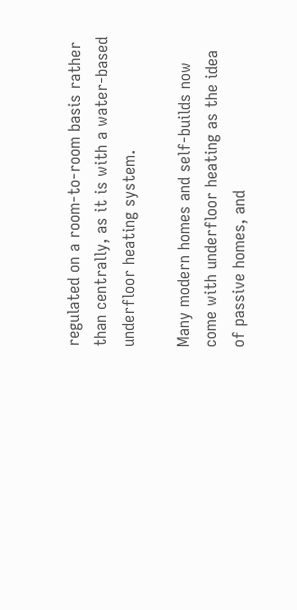regulated on a room-to-room basis rather than centrally, as it is with a water-based underfloor heating system.

Many modern homes and self-builds now come with underfloor heating as the idea of passive homes, and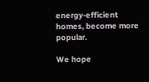energy-efficient homes, become more popular.

We hope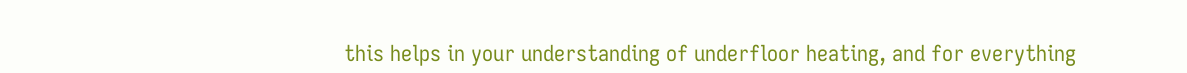this helps in your understanding of underfloor heating, and for everything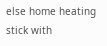else home heating stick with